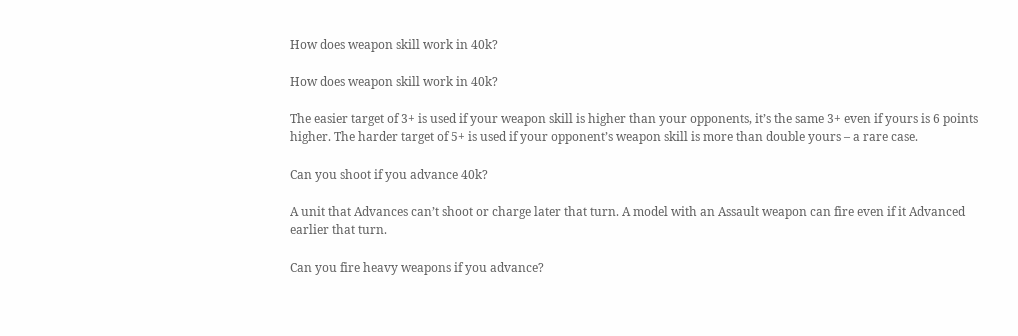How does weapon skill work in 40k?

How does weapon skill work in 40k?

The easier target of 3+ is used if your weapon skill is higher than your opponents, it’s the same 3+ even if yours is 6 points higher. The harder target of 5+ is used if your opponent’s weapon skill is more than double yours – a rare case.

Can you shoot if you advance 40k?

A unit that Advances can’t shoot or charge later that turn. A model with an Assault weapon can fire even if it Advanced earlier that turn.

Can you fire heavy weapons if you advance?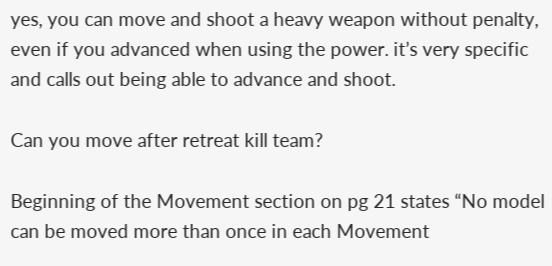yes, you can move and shoot a heavy weapon without penalty, even if you advanced when using the power. it’s very specific and calls out being able to advance and shoot.

Can you move after retreat kill team?

Beginning of the Movement section on pg 21 states “No model can be moved more than once in each Movement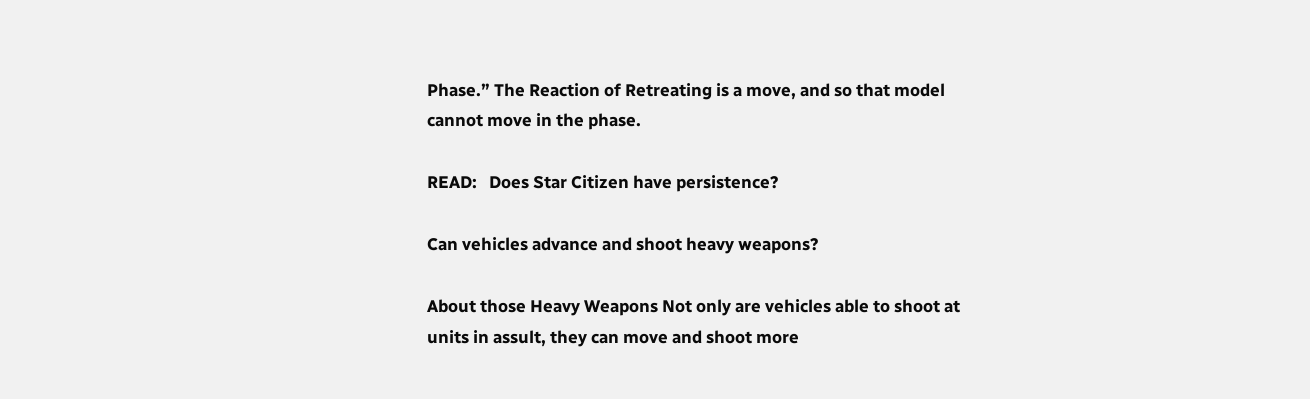Phase.” The Reaction of Retreating is a move, and so that model cannot move in the phase.

READ:   Does Star Citizen have persistence?

Can vehicles advance and shoot heavy weapons?

About those Heavy Weapons Not only are vehicles able to shoot at units in assult, they can move and shoot more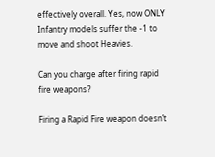effectively overall. Yes, now ONLY Infantry models suffer the -1 to move and shoot Heavies.

Can you charge after firing rapid fire weapons?

Firing a Rapid Fire weapon doesn’t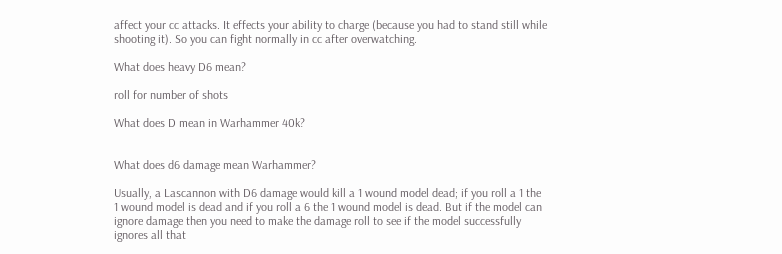affect your cc attacks. It effects your ability to charge (because you had to stand still while shooting it). So you can fight normally in cc after overwatching.

What does heavy D6 mean?

roll for number of shots

What does D mean in Warhammer 40k?


What does d6 damage mean Warhammer?

Usually, a Lascannon with D6 damage would kill a 1 wound model dead; if you roll a 1 the 1 wound model is dead and if you roll a 6 the 1 wound model is dead. But if the model can ignore damage then you need to make the damage roll to see if the model successfully ignores all that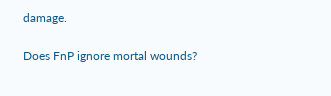damage.

Does FnP ignore mortal wounds?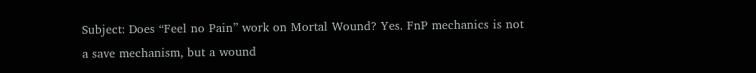Subject: Does “Feel no Pain” work on Mortal Wound? Yes. FnP mechanics is not a save mechanism, but a wound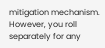mitigation mechanism. However, you roll separately for any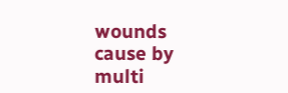wounds cause by multi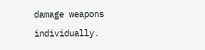damage weapons individually.